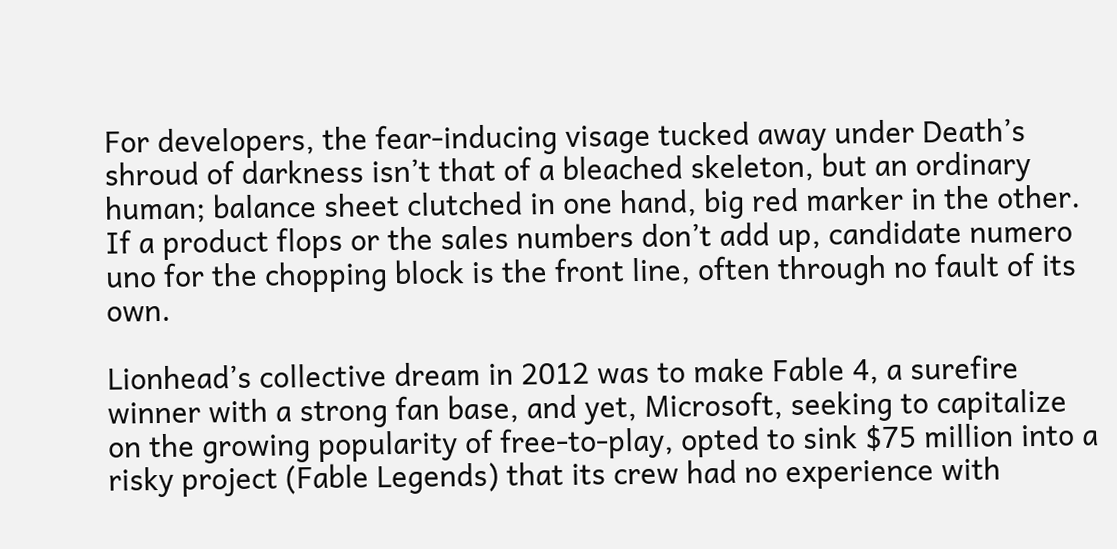For developers, the fear-inducing visage tucked away under Death’s shroud of darkness isn’t that of a bleached skeleton, but an ordinary human; balance sheet clutched in one hand, big red marker in the other. If a product flops or the sales numbers don’t add up, candidate numero uno for the chopping block is the front line, often through no fault of its own.

Lionhead’s collective dream in 2012 was to make Fable 4, a surefire winner with a strong fan base, and yet, Microsoft, seeking to capitalize on the growing popularity of free-to-play, opted to sink $75 million into a risky project (Fable Legends) that its crew had no experience with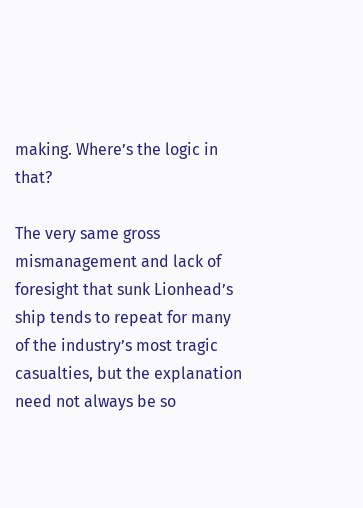making. Where’s the logic in that?

The very same gross mismanagement and lack of foresight that sunk Lionhead’s ship tends to repeat for many of the industry’s most tragic casualties, but the explanation need not always be so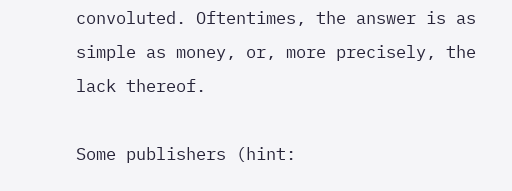convoluted. Oftentimes, the answer is as simple as money, or, more precisely, the lack thereof.

Some publishers (hint: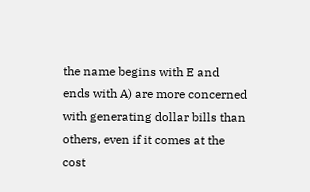the name begins with E and ends with A) are more concerned with generating dollar bills than others, even if it comes at the cost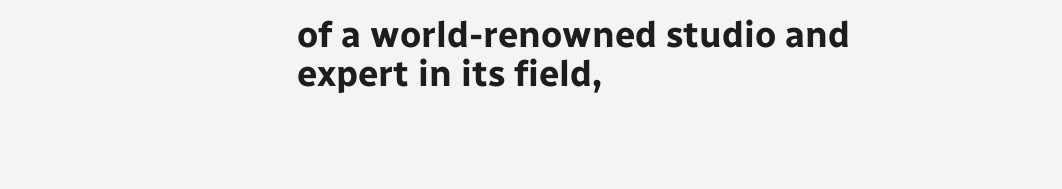of a world-renowned studio and expert in its field,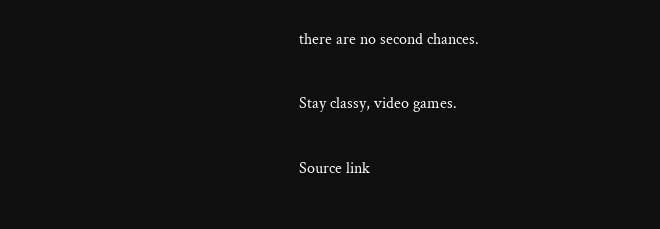there are no second chances.

Stay classy, video games.

Source link